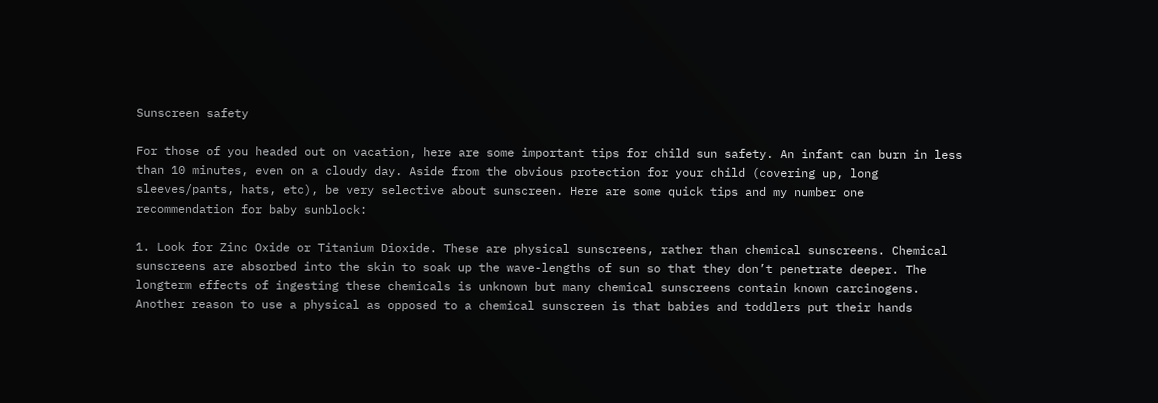Sunscreen safety

For those of you headed out on vacation, here are some important tips for child sun safety. An infant can burn in less than 10 minutes, even on a cloudy day. Aside from the obvious protection for your child (covering up, long sleeves/pants, hats, etc), be very selective about sunscreen. Here are some quick tips and my number one recommendation for baby sunblock:

1. Look for Zinc Oxide or Titanium Dioxide. These are physical sunscreens, rather than chemical sunscreens. Chemical sunscreens are absorbed into the skin to soak up the wave-lengths of sun so that they don’t penetrate deeper. The longterm effects of ingesting these chemicals is unknown but many chemical sunscreens contain known carcinogens. Another reason to use a physical as opposed to a chemical sunscreen is that babies and toddlers put their hands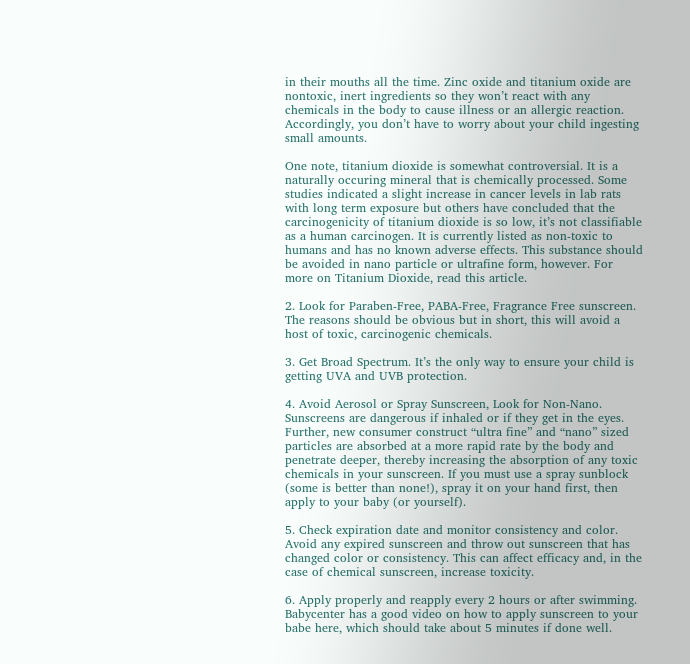in their mouths all the time. Zinc oxide and titanium oxide are nontoxic, inert ingredients so they won’t react with any chemicals in the body to cause illness or an allergic reaction. Accordingly, you don’t have to worry about your child ingesting small amounts.

One note, titanium dioxide is somewhat controversial. It is a naturally occuring mineral that is chemically processed. Some studies indicated a slight increase in cancer levels in lab rats with long term exposure but others have concluded that the carcinogenicity of titanium dioxide is so low, it’s not classifiable as a human carcinogen. It is currently listed as non-toxic to humans and has no known adverse effects. This substance should be avoided in nano particle or ultrafine form, however. For more on Titanium Dioxide, read this article.

2. Look for Paraben-Free, PABA-Free, Fragrance Free sunscreen. The reasons should be obvious but in short, this will avoid a host of toxic, carcinogenic chemicals.

3. Get Broad Spectrum. It’s the only way to ensure your child is getting UVA and UVB protection.

4. Avoid Aerosol or Spray Sunscreen, Look for Non-Nano. Sunscreens are dangerous if inhaled or if they get in the eyes. Further, new consumer construct “ultra fine” and “nano” sized particles are absorbed at a more rapid rate by the body and penetrate deeper, thereby increasing the absorption of any toxic chemicals in your sunscreen. If you must use a spray sunblock (some is better than none!), spray it on your hand first, then apply to your baby (or yourself).

5. Check expiration date and monitor consistency and color. Avoid any expired sunscreen and throw out sunscreen that has changed color or consistency. This can affect efficacy and, in the case of chemical sunscreen, increase toxicity.

6. Apply properly and reapply every 2 hours or after swimming. Babycenter has a good video on how to apply sunscreen to your babe here, which should take about 5 minutes if done well.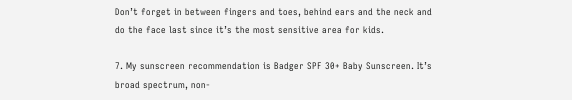Don’t forget in between fingers and toes, behind ears and the neck and do the face last since it’s the most sensitive area for kids.

7. My sunscreen recommendation is Badger SPF 30+ Baby Sunscreen. It’s broad spectrum, non-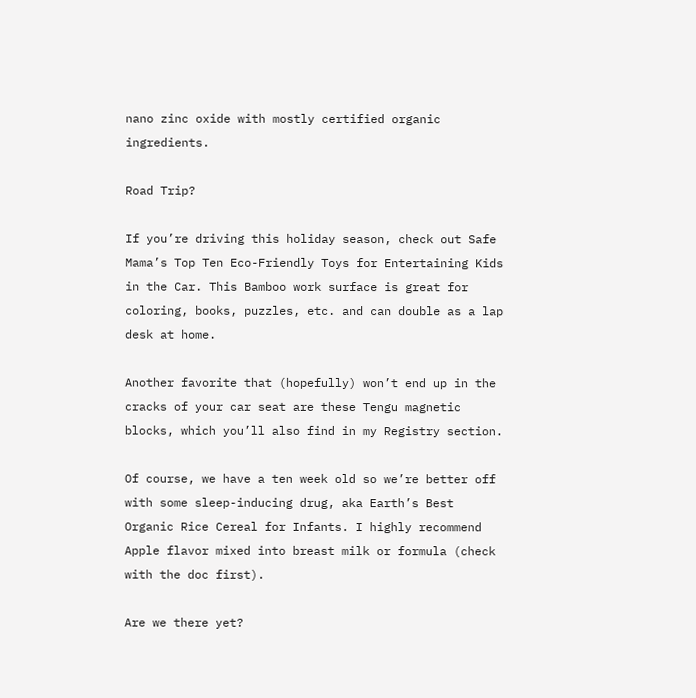nano zinc oxide with mostly certified organic ingredients.

Road Trip?

If you’re driving this holiday season, check out Safe Mama’s Top Ten Eco-Friendly Toys for Entertaining Kids in the Car. This Bamboo work surface is great for coloring, books, puzzles, etc. and can double as a lap desk at home.

Another favorite that (hopefully) won’t end up in the cracks of your car seat are these Tengu magnetic blocks, which you’ll also find in my Registry section.

Of course, we have a ten week old so we’re better off with some sleep-inducing drug, aka Earth’s Best Organic Rice Cereal for Infants. I highly recommend Apple flavor mixed into breast milk or formula (check with the doc first).

Are we there yet?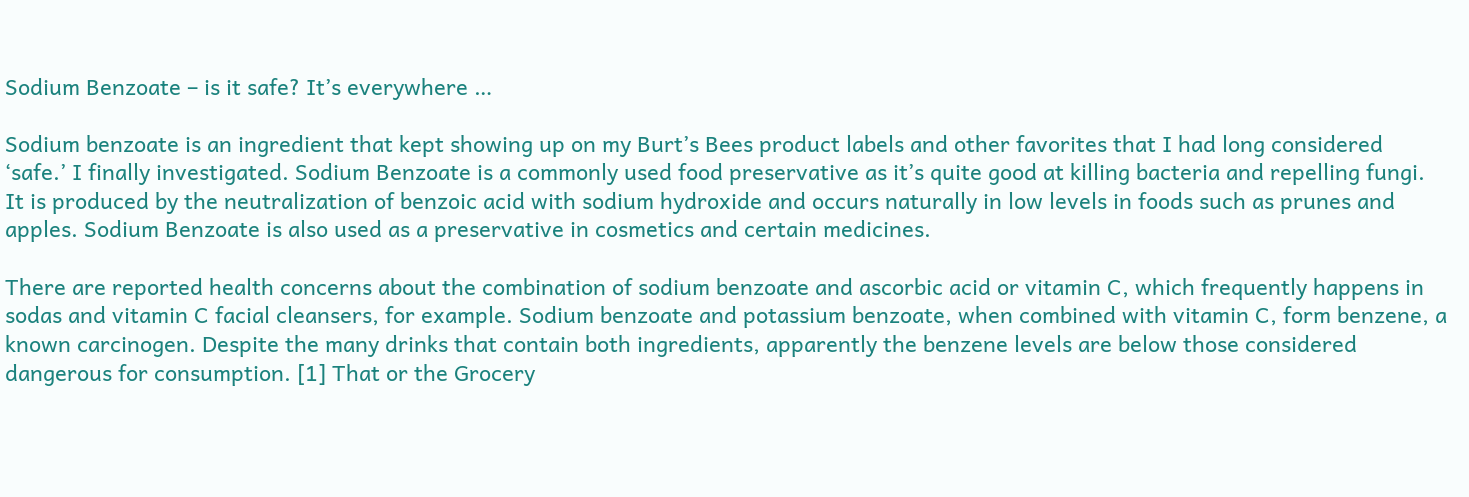Sodium Benzoate – is it safe? It’s everywhere …

Sodium benzoate is an ingredient that kept showing up on my Burt’s Bees product labels and other favorites that I had long considered ‘safe.’ I finally investigated. Sodium Benzoate is a commonly used food preservative as it’s quite good at killing bacteria and repelling fungi. It is produced by the neutralization of benzoic acid with sodium hydroxide and occurs naturally in low levels in foods such as prunes and apples. Sodium Benzoate is also used as a preservative in cosmetics and certain medicines.

There are reported health concerns about the combination of sodium benzoate and ascorbic acid or vitamin C, which frequently happens in sodas and vitamin C facial cleansers, for example. Sodium benzoate and potassium benzoate, when combined with vitamin C, form benzene, a known carcinogen. Despite the many drinks that contain both ingredients, apparently the benzene levels are below those considered dangerous for consumption. [1] That or the Grocery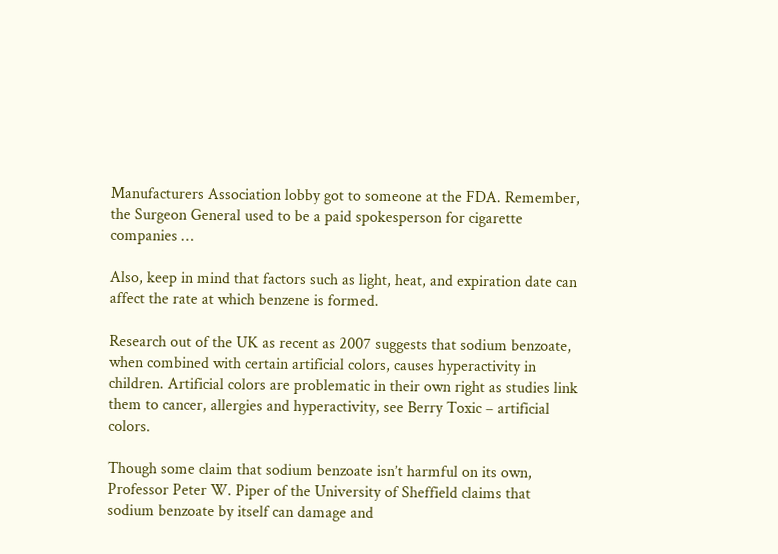Manufacturers Association lobby got to someone at the FDA. Remember, the Surgeon General used to be a paid spokesperson for cigarette companies …

Also, keep in mind that factors such as light, heat, and expiration date can affect the rate at which benzene is formed.

Research out of the UK as recent as 2007 suggests that sodium benzoate, when combined with certain artificial colors, causes hyperactivity in children. Artificial colors are problematic in their own right as studies link them to cancer, allergies and hyperactivity, see Berry Toxic – artificial colors.

Though some claim that sodium benzoate isn’t harmful on its own, Professor Peter W. Piper of the University of Sheffield claims that sodium benzoate by itself can damage and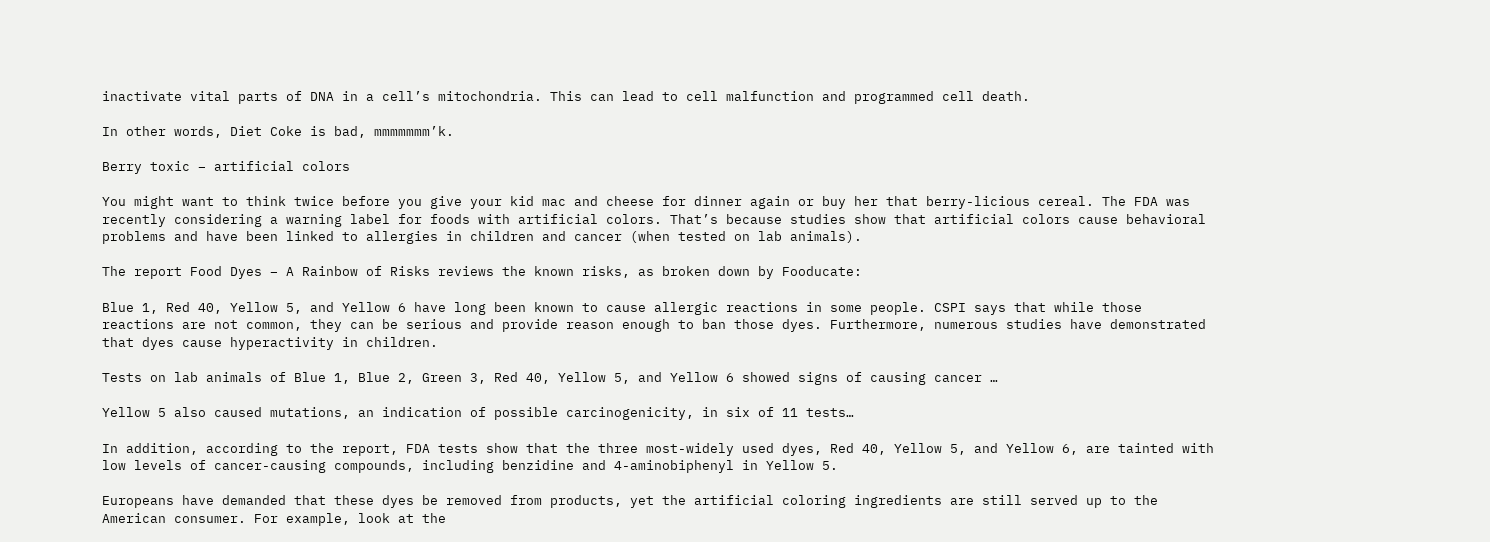inactivate vital parts of DNA in a cell’s mitochondria. This can lead to cell malfunction and programmed cell death.

In other words, Diet Coke is bad, mmmmmmm’k.

Berry toxic – artificial colors

You might want to think twice before you give your kid mac and cheese for dinner again or buy her that berry-licious cereal. The FDA was recently considering a warning label for foods with artificial colors. That’s because studies show that artificial colors cause behavioral problems and have been linked to allergies in children and cancer (when tested on lab animals).

The report Food Dyes – A Rainbow of Risks reviews the known risks, as broken down by Fooducate:

Blue 1, Red 40, Yellow 5, and Yellow 6 have long been known to cause allergic reactions in some people. CSPI says that while those reactions are not common, they can be serious and provide reason enough to ban those dyes. Furthermore, numerous studies have demonstrated that dyes cause hyperactivity in children.

Tests on lab animals of Blue 1, Blue 2, Green 3, Red 40, Yellow 5, and Yellow 6 showed signs of causing cancer …

Yellow 5 also caused mutations, an indication of possible carcinogenicity, in six of 11 tests…

In addition, according to the report, FDA tests show that the three most-widely used dyes, Red 40, Yellow 5, and Yellow 6, are tainted with low levels of cancer-causing compounds, including benzidine and 4-aminobiphenyl in Yellow 5.

Europeans have demanded that these dyes be removed from products, yet the artificial coloring ingredients are still served up to the American consumer. For example, look at the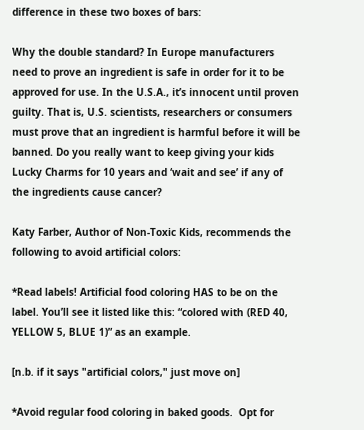difference in these two boxes of bars:

Why the double standard? In Europe manufacturers need to prove an ingredient is safe in order for it to be approved for use. In the U.S.A., it’s innocent until proven guilty. That is, U.S. scientists, researchers or consumers must prove that an ingredient is harmful before it will be banned. Do you really want to keep giving your kids Lucky Charms for 10 years and ‘wait and see’ if any of the ingredients cause cancer?

Katy Farber, Author of Non-Toxic Kids, recommends the following to avoid artificial colors:

*Read labels! Artificial food coloring HAS to be on the label. You’ll see it listed like this: “colored with (RED 40, YELLOW 5, BLUE 1)” as an example.

[n.b. if it says "artificial colors," just move on]

*Avoid regular food coloring in baked goods.  Opt for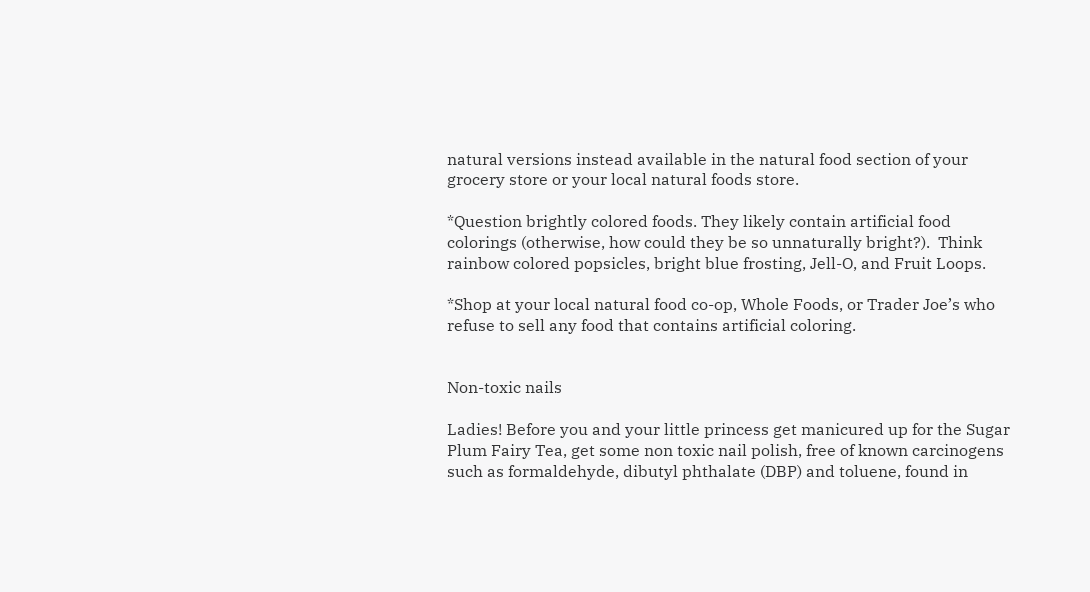natural versions instead available in the natural food section of your grocery store or your local natural foods store.

*Question brightly colored foods. They likely contain artificial food colorings (otherwise, how could they be so unnaturally bright?).  Think rainbow colored popsicles, bright blue frosting, Jell-O, and Fruit Loops.

*Shop at your local natural food co-op, Whole Foods, or Trader Joe’s who refuse to sell any food that contains artificial coloring.


Non-toxic nails

Ladies! Before you and your little princess get manicured up for the Sugar Plum Fairy Tea, get some non toxic nail polish, free of known carcinogens such as formaldehyde, dibutyl phthalate (DBP) and toluene, found in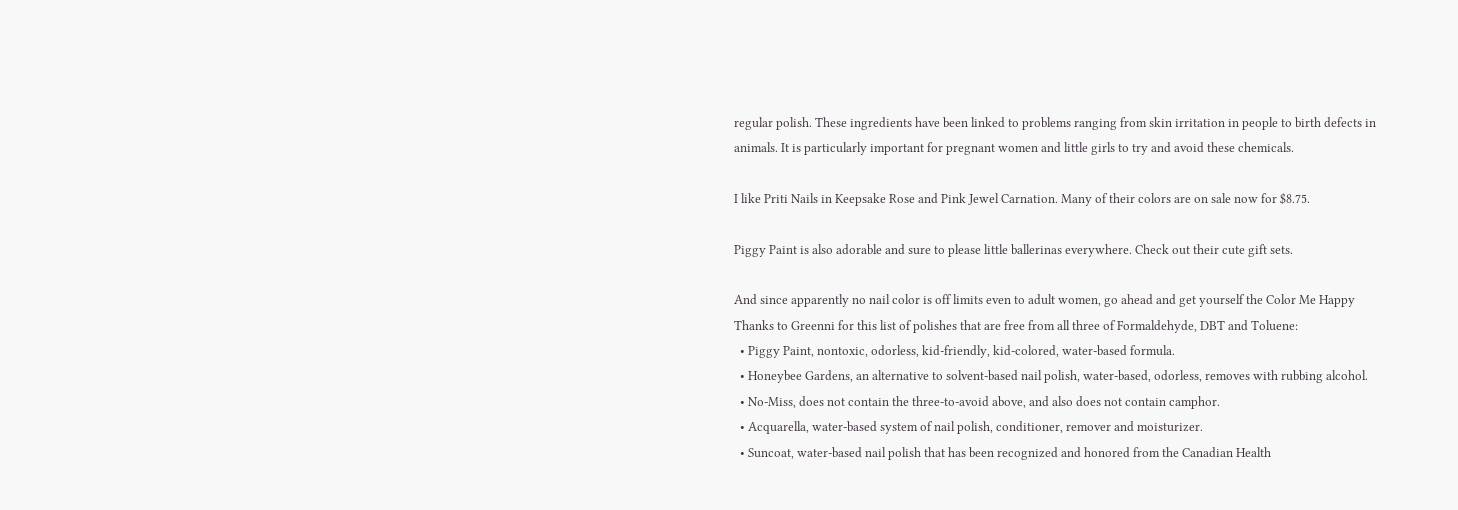regular polish. These ingredients have been linked to problems ranging from skin irritation in people to birth defects in animals. It is particularly important for pregnant women and little girls to try and avoid these chemicals.

I like Priti Nails in Keepsake Rose and Pink Jewel Carnation. Many of their colors are on sale now for $8.75.

Piggy Paint is also adorable and sure to please little ballerinas everywhere. Check out their cute gift sets.

And since apparently no nail color is off limits even to adult women, go ahead and get yourself the Color Me Happy
Thanks to Greenni for this list of polishes that are free from all three of Formaldehyde, DBT and Toluene:
  • Piggy Paint, nontoxic, odorless, kid-friendly, kid-colored, water-based formula.
  • Honeybee Gardens, an alternative to solvent-based nail polish, water-based, odorless, removes with rubbing alcohol.
  • No-Miss, does not contain the three-to-avoid above, and also does not contain camphor.
  • Acquarella, water-based system of nail polish, conditioner, remover and moisturizer.
  • Suncoat, water-based nail polish that has been recognized and honored from the Canadian Health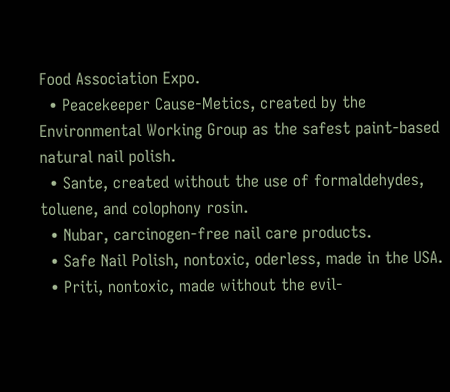Food Association Expo.
  • Peacekeeper Cause-Metics, created by the Environmental Working Group as the safest paint-based natural nail polish.
  • Sante, created without the use of formaldehydes, toluene, and colophony rosin.
  • Nubar, carcinogen-free nail care products.
  • Safe Nail Polish, nontoxic, oderless, made in the USA.
  • Priti, nontoxic, made without the evil-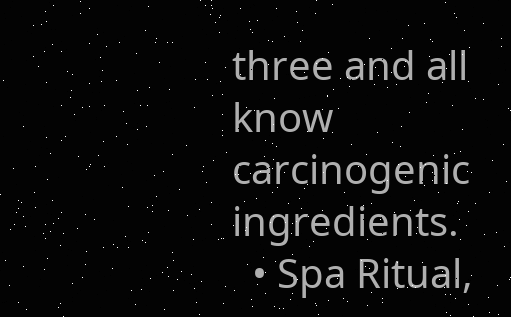three and all know carcinogenic ingredients.
  • Spa Ritual,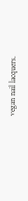vegan nail lacquers.